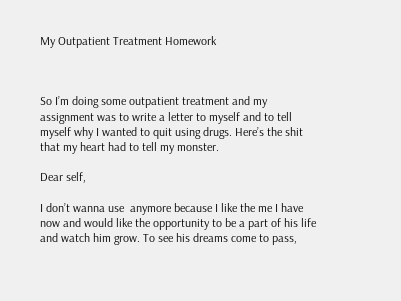My Outpatient Treatment Homework



So I’m doing some outpatient treatment and my assignment was to write a letter to myself and to tell myself why I wanted to quit using drugs. Here’s the shit that my heart had to tell my monster.

Dear self,

I don’t wanna use  anymore because I like the me I have now and would like the opportunity to be a part of his life and watch him grow. To see his dreams come to pass,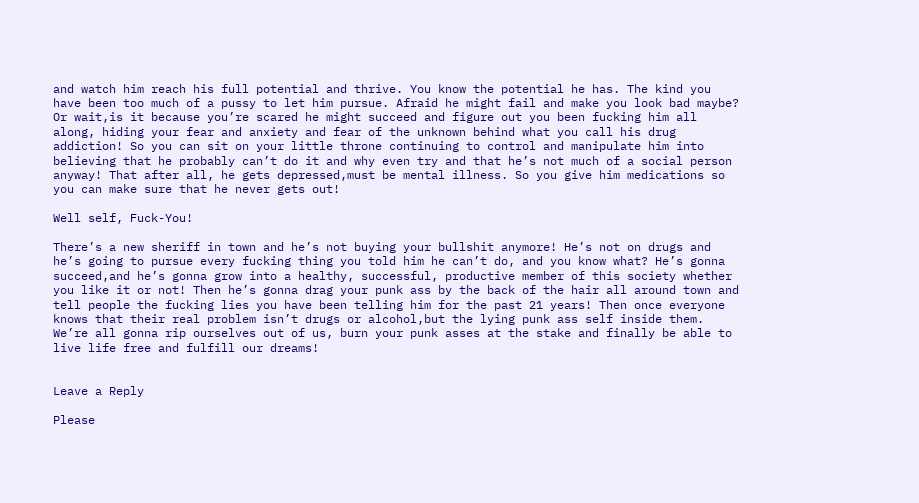and watch him reach his full potential and thrive. You know the potential he has. The kind you have been too much of a pussy to let him pursue. Afraid he might fail and make you look bad maybe? Or wait,is it because you’re scared he might succeed and figure out you been fucking him all along, hiding your fear and anxiety and fear of the unknown behind what you call his drug addiction! So you can sit on your little throne continuing to control and manipulate him into believing that he probably can’t do it and why even try and that he’s not much of a social person anyway! That after all, he gets depressed,must be mental illness. So you give him medications so you can make sure that he never gets out!

Well self, Fuck-You!

There’s a new sheriff in town and he’s not buying your bullshit anymore! He’s not on drugs and he’s going to pursue every fucking thing you told him he can’t do, and you know what? He’s gonna succeed,and he’s gonna grow into a healthy, successful, productive member of this society whether you like it or not! Then he’s gonna drag your punk ass by the back of the hair all around town and tell people the fucking lies you have been telling him for the past 21 years! Then once everyone knows that their real problem isn’t drugs or alcohol,but the lying punk ass self inside them. We’re all gonna rip ourselves out of us, burn your punk asses at the stake and finally be able to live life free and fulfill our dreams!


Leave a Reply

Please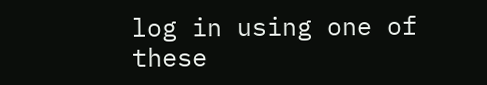log in using one of these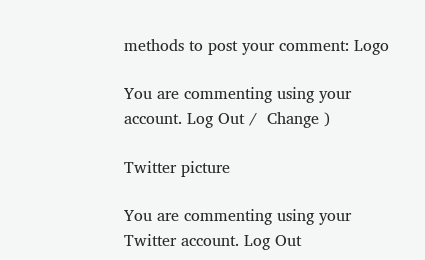methods to post your comment: Logo

You are commenting using your account. Log Out /  Change )

Twitter picture

You are commenting using your Twitter account. Log Out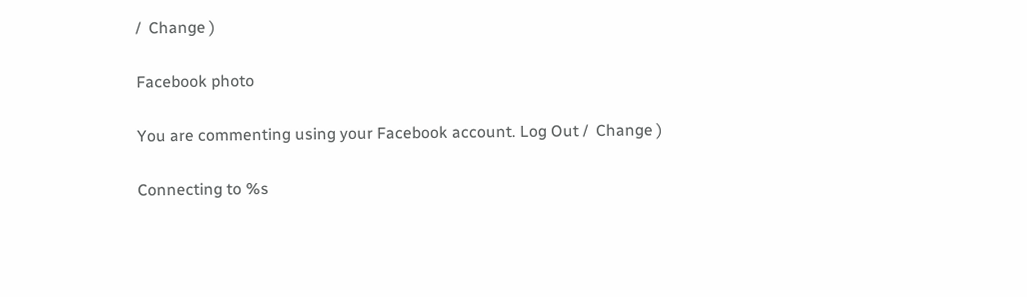/  Change )

Facebook photo

You are commenting using your Facebook account. Log Out /  Change )

Connecting to %s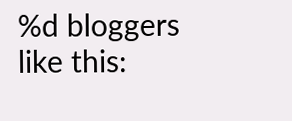%d bloggers like this: